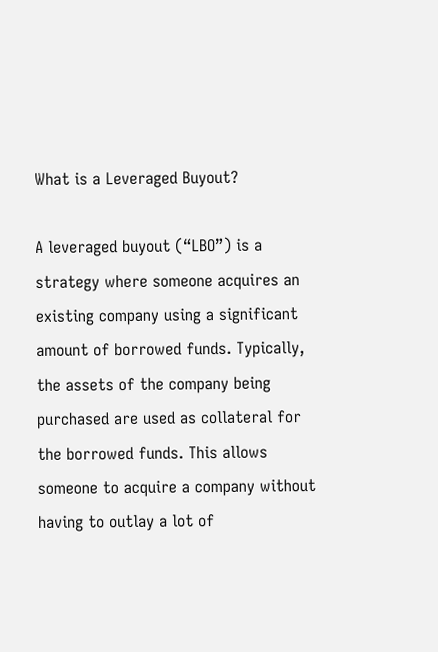What is a Leveraged Buyout?

A leveraged buyout (“LBO”) is a strategy where someone acquires an existing company using a significant amount of borrowed funds. Typically, the assets of the company being purchased are used as collateral for the borrowed funds. This allows someone to acquire a company without having to outlay a lot of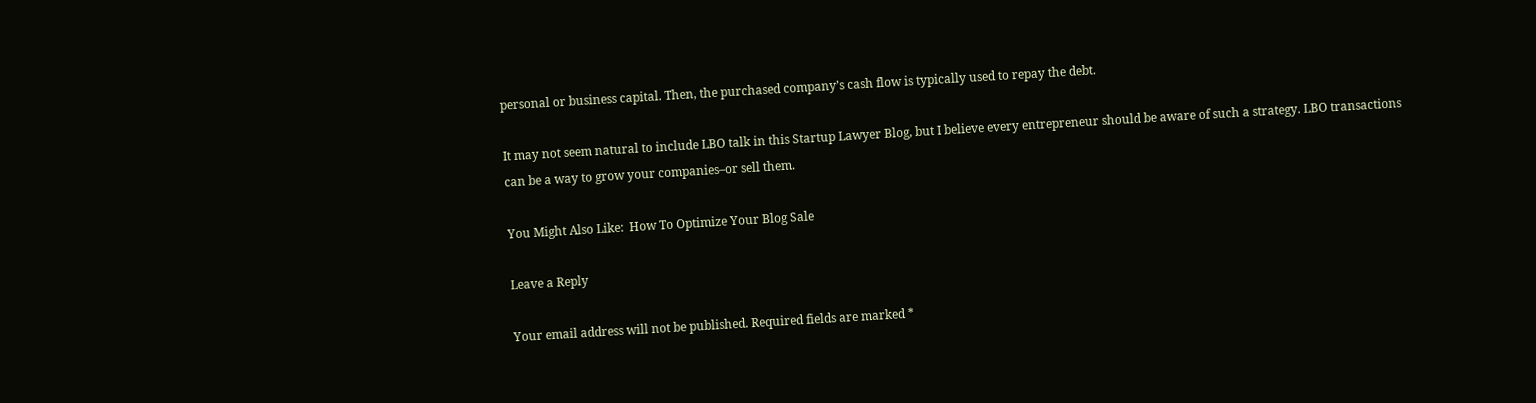personal or business capital. Then, the purchased company’s cash flow is typically used to repay the debt.

It may not seem natural to include LBO talk in this Startup Lawyer Blog, but I believe every entrepreneur should be aware of such a strategy. LBO transactions can be a way to grow your companies–or sell them.

You Might Also Like:  How To Optimize Your Blog Sale

Leave a Reply

Your email address will not be published. Required fields are marked *